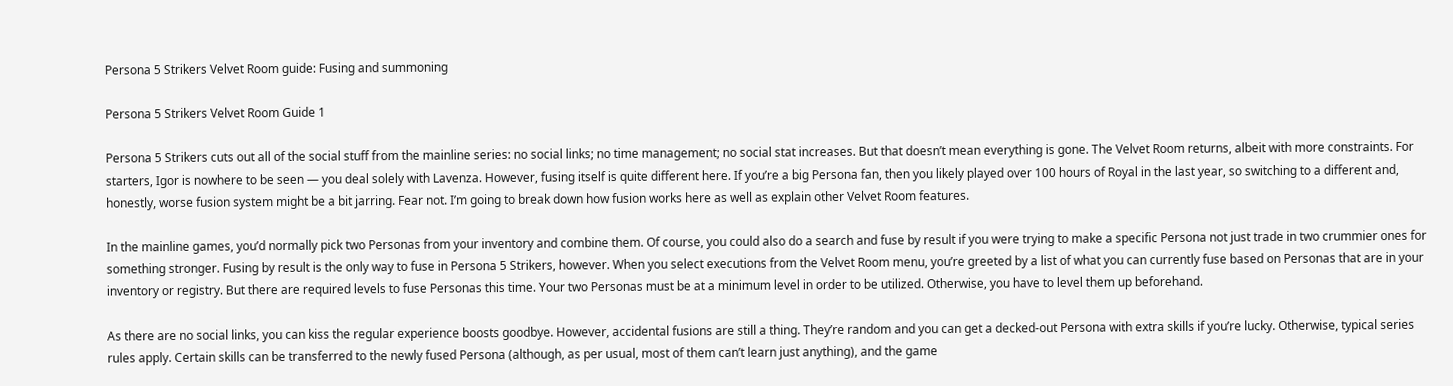Persona 5 Strikers Velvet Room guide: Fusing and summoning

Persona 5 Strikers Velvet Room Guide 1

Persona 5 Strikers cuts out all of the social stuff from the mainline series: no social links; no time management; no social stat increases. But that doesn’t mean everything is gone. The Velvet Room returns, albeit with more constraints. For starters, Igor is nowhere to be seen — you deal solely with Lavenza. However, fusing itself is quite different here. If you’re a big Persona fan, then you likely played over 100 hours of Royal in the last year, so switching to a different and, honestly, worse fusion system might be a bit jarring. Fear not. I’m going to break down how fusion works here as well as explain other Velvet Room features.

In the mainline games, you’d normally pick two Personas from your inventory and combine them. Of course, you could also do a search and fuse by result if you were trying to make a specific Persona not just trade in two crummier ones for something stronger. Fusing by result is the only way to fuse in Persona 5 Strikers, however. When you select executions from the Velvet Room menu, you’re greeted by a list of what you can currently fuse based on Personas that are in your inventory or registry. But there are required levels to fuse Personas this time. Your two Personas must be at a minimum level in order to be utilized. Otherwise, you have to level them up beforehand.

As there are no social links, you can kiss the regular experience boosts goodbye. However, accidental fusions are still a thing. They’re random and you can get a decked-out Persona with extra skills if you’re lucky. Otherwise, typical series rules apply. Certain skills can be transferred to the newly fused Persona (although, as per usual, most of them can’t learn just anything), and the game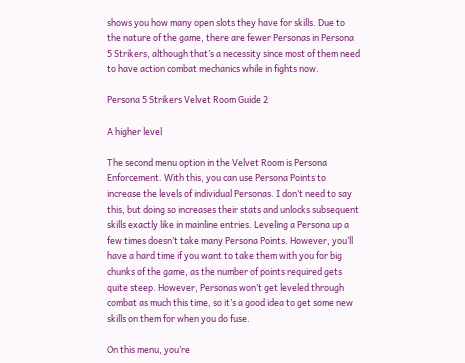shows you how many open slots they have for skills. Due to the nature of the game, there are fewer Personas in Persona 5 Strikers, although that’s a necessity since most of them need to have action combat mechanics while in fights now.

Persona 5 Strikers Velvet Room Guide 2

A higher level

The second menu option in the Velvet Room is Persona Enforcement. With this, you can use Persona Points to increase the levels of individual Personas. I don’t need to say this, but doing so increases their stats and unlocks subsequent skills exactly like in mainline entries. Leveling a Persona up a few times doesn’t take many Persona Points. However, you’ll have a hard time if you want to take them with you for big chunks of the game, as the number of points required gets quite steep. However, Personas won’t get leveled through combat as much this time, so it’s a good idea to get some new skills on them for when you do fuse.

On this menu, you’re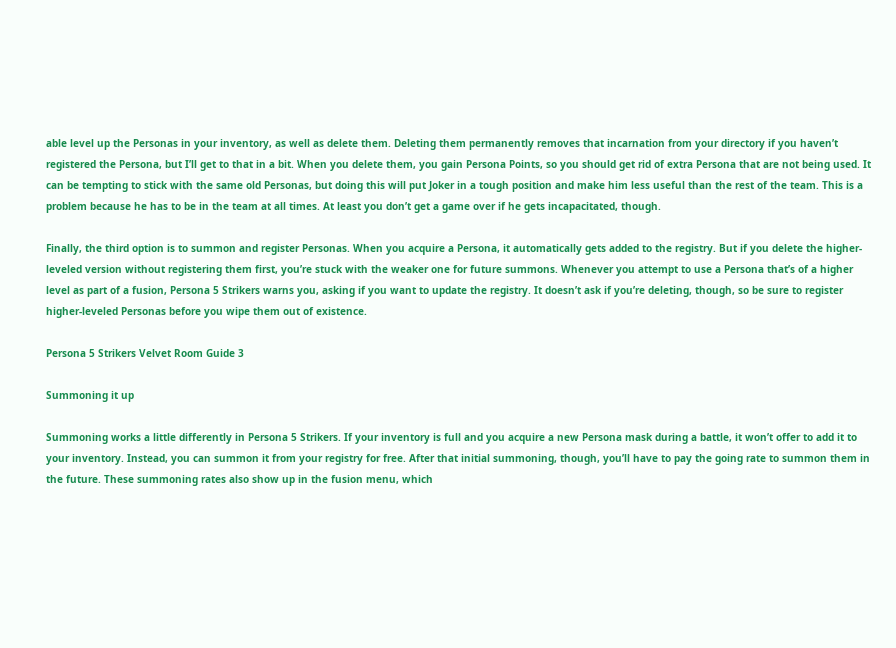able level up the Personas in your inventory, as well as delete them. Deleting them permanently removes that incarnation from your directory if you haven’t registered the Persona, but I’ll get to that in a bit. When you delete them, you gain Persona Points, so you should get rid of extra Persona that are not being used. It can be tempting to stick with the same old Personas, but doing this will put Joker in a tough position and make him less useful than the rest of the team. This is a problem because he has to be in the team at all times. At least you don’t get a game over if he gets incapacitated, though.

Finally, the third option is to summon and register Personas. When you acquire a Persona, it automatically gets added to the registry. But if you delete the higher-leveled version without registering them first, you’re stuck with the weaker one for future summons. Whenever you attempt to use a Persona that’s of a higher level as part of a fusion, Persona 5 Strikers warns you, asking if you want to update the registry. It doesn’t ask if you’re deleting, though, so be sure to register higher-leveled Personas before you wipe them out of existence.

Persona 5 Strikers Velvet Room Guide 3

Summoning it up

Summoning works a little differently in Persona 5 Strikers. If your inventory is full and you acquire a new Persona mask during a battle, it won’t offer to add it to your inventory. Instead, you can summon it from your registry for free. After that initial summoning, though, you’ll have to pay the going rate to summon them in the future. These summoning rates also show up in the fusion menu, which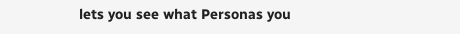lets you see what Personas you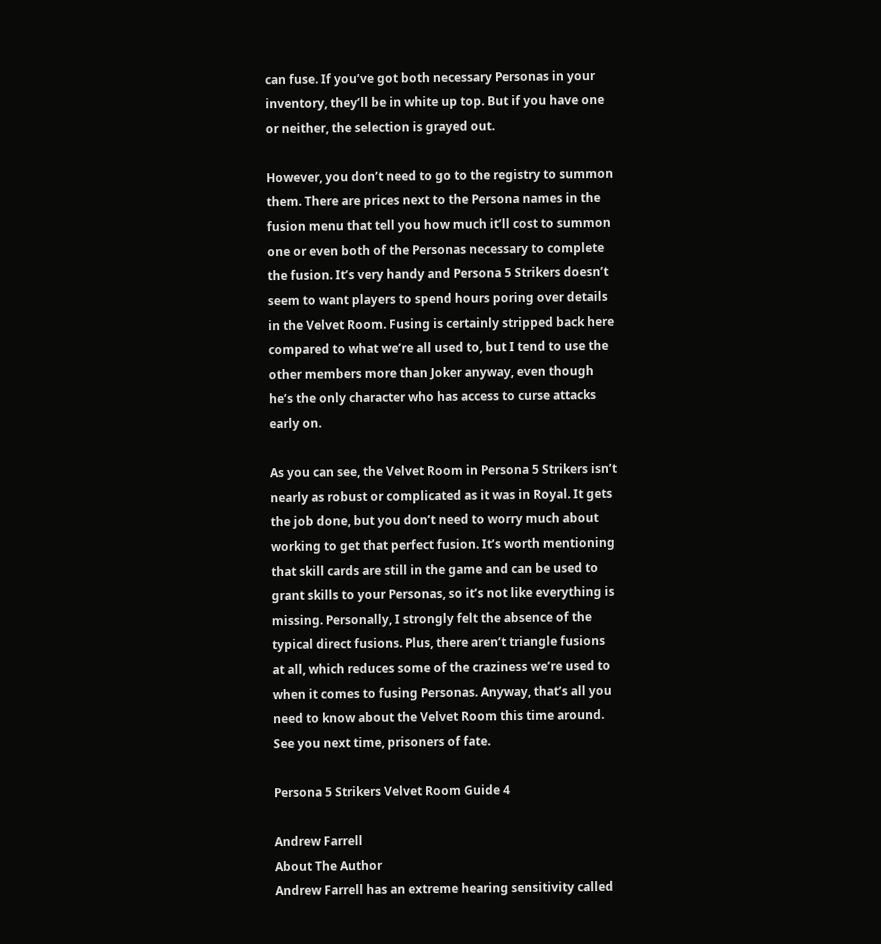can fuse. If you’ve got both necessary Personas in your inventory, they’ll be in white up top. But if you have one or neither, the selection is grayed out.

However, you don’t need to go to the registry to summon them. There are prices next to the Persona names in the fusion menu that tell you how much it’ll cost to summon one or even both of the Personas necessary to complete the fusion. It’s very handy and Persona 5 Strikers doesn’t seem to want players to spend hours poring over details in the Velvet Room. Fusing is certainly stripped back here compared to what we’re all used to, but I tend to use the other members more than Joker anyway, even though he’s the only character who has access to curse attacks early on.

As you can see, the Velvet Room in Persona 5 Strikers isn’t nearly as robust or complicated as it was in Royal. It gets the job done, but you don’t need to worry much about working to get that perfect fusion. It’s worth mentioning that skill cards are still in the game and can be used to grant skills to your Personas, so it’s not like everything is missing. Personally, I strongly felt the absence of the typical direct fusions. Plus, there aren’t triangle fusions at all, which reduces some of the craziness we’re used to when it comes to fusing Personas. Anyway, that’s all you need to know about the Velvet Room this time around. See you next time, prisoners of fate.

Persona 5 Strikers Velvet Room Guide 4

Andrew Farrell
About The Author
Andrew Farrell has an extreme hearing sensitivity called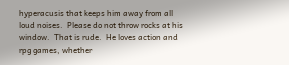hyperacusis that keeps him away from all loud noises.  Please do not throw rocks at his window.  That is rude.  He loves action and rpg games, whether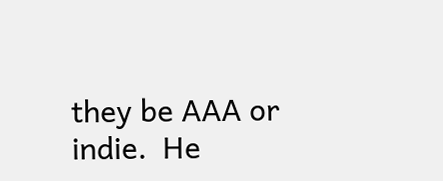they be AAA or indie.  He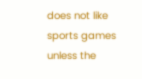does not like sports games unless the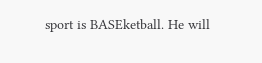sport is BASEketball. He will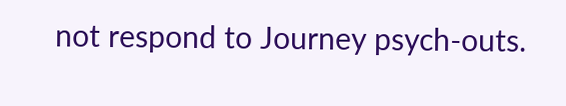not respond to Journey psych-outs.